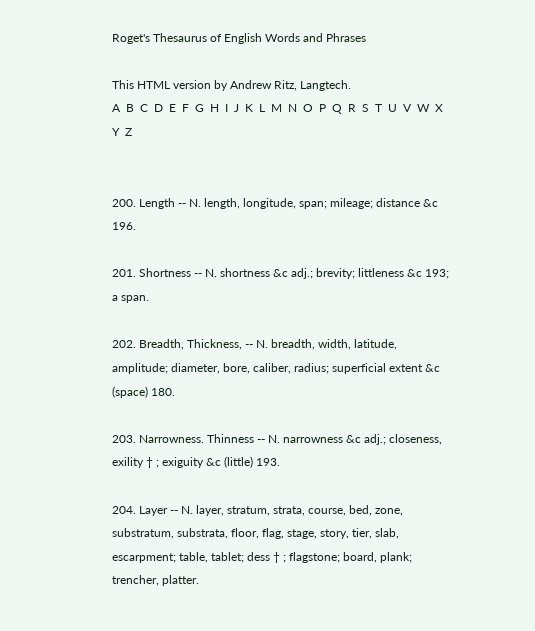Roget's Thesaurus of English Words and Phrases

This HTML version by Andrew Ritz, Langtech.
A  B  C  D  E  F  G  H  I  J  K  L  M  N  O  P  Q  R  S  T  U  V  W  X  Y  Z


200. Length -- N. length, longitude, span; mileage; distance &c 196.

201. Shortness -- N. shortness &c adj.; brevity; littleness &c 193; a span.

202. Breadth, Thickness, -- N. breadth, width, latitude, amplitude; diameter, bore, caliber, radius; superficial extent &c (space) 180.

203. Narrowness. Thinness -- N. narrowness &c adj.; closeness, exility † ; exiguity &c (little) 193.

204. Layer -- N. layer, stratum, strata, course, bed, zone, substratum, substrata, floor, flag, stage, story, tier, slab, escarpment; table, tablet; dess † ; flagstone; board, plank; trencher, platter.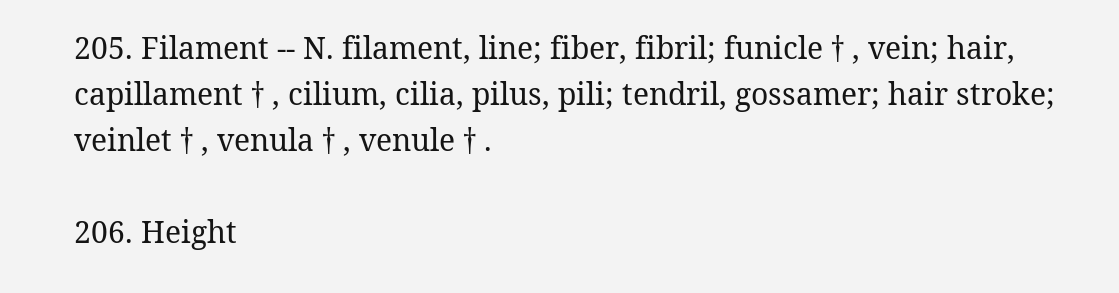205. Filament -- N. filament, line; fiber, fibril; funicle † , vein; hair, capillament † , cilium, cilia, pilus, pili; tendril, gossamer; hair stroke; veinlet † , venula † , venule † .

206. Height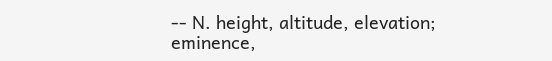-- N. height, altitude, elevation; eminence,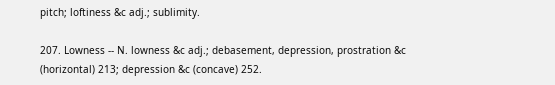pitch; loftiness &c adj.; sublimity.

207. Lowness -- N. lowness &c adj.; debasement, depression, prostration &c (horizontal) 213; depression &c (concave) 252.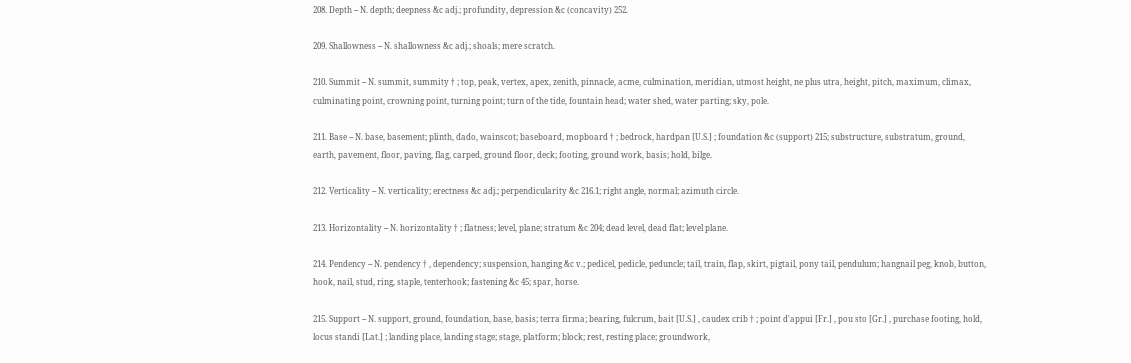208. Depth -- N. depth; deepness &c adj.; profundity, depression &c (concavity) 252.

209. Shallowness -- N. shallowness &c adj.; shoals; mere scratch.

210. Summit -- N. summit, summity † ; top, peak, vertex, apex, zenith, pinnacle, acme, culmination, meridian, utmost height, ne plus utra, height, pitch, maximum, climax, culminating point, crowning point, turning point; turn of the tide, fountain head; water shed, water parting; sky, pole.

211. Base -- N. base, basement; plinth, dado, wainscot; baseboard, mopboard † ; bedrock, hardpan [U.S.] ; foundation &c (support) 215; substructure, substratum, ground, earth, pavement, floor, paving, flag, carped, ground floor, deck; footing, ground work, basis; hold, bilge.

212. Verticality -- N. verticality; erectness &c adj.; perpendicularity &c 216.1; right angle, normal; azimuth circle.

213. Horizontality -- N. horizontality † ; flatness; level, plane; stratum &c 204; dead level, dead flat; level plane.

214. Pendency -- N. pendency † , dependency; suspension, hanging &c v.; pedicel, pedicle, peduncle; tail, train, flap, skirt, pigtail, pony tail, pendulum; hangnail peg, knob, button, hook, nail, stud, ring, staple, tenterhook; fastening &c 45; spar, horse.

215. Support -- N. support, ground, foundation, base, basis; terra firma; bearing, fulcrum, bait [U.S.] , caudex crib † ; point d'appui [Fr.] , pou sto [Gr.] , purchase footing, hold, locus standi [Lat.] ; landing place, landing stage; stage, platform; block; rest, resting place; groundwork,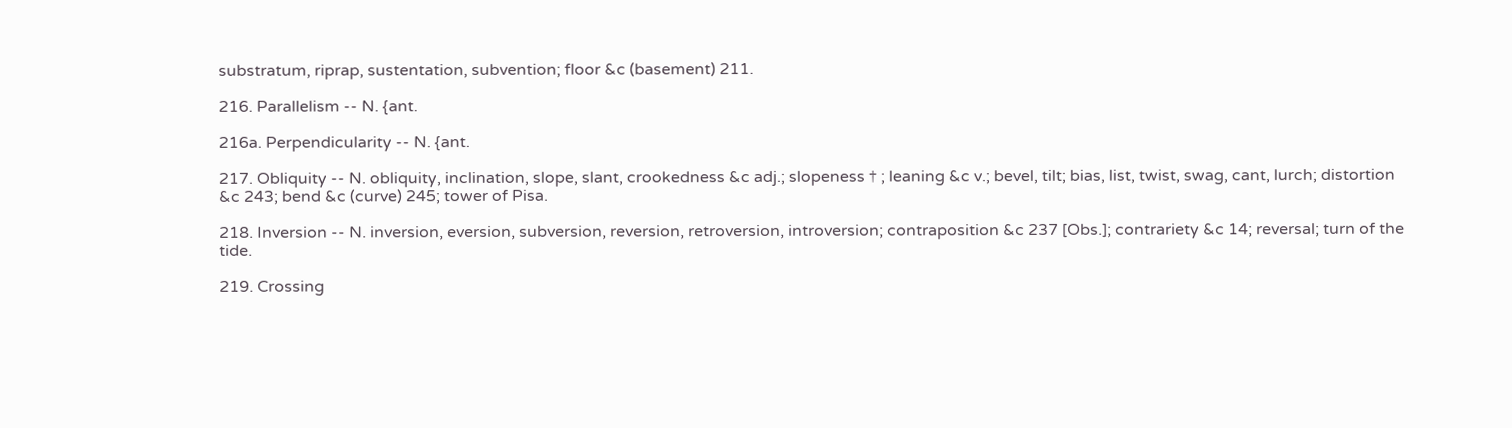substratum, riprap, sustentation, subvention; floor &c (basement) 211.

216. Parallelism -- N. {ant.

216a. Perpendicularity -- N. {ant.

217. Obliquity -- N. obliquity, inclination, slope, slant, crookedness &c adj.; slopeness † ; leaning &c v.; bevel, tilt; bias, list, twist, swag, cant, lurch; distortion &c 243; bend &c (curve) 245; tower of Pisa.

218. Inversion -- N. inversion, eversion, subversion, reversion, retroversion, introversion; contraposition &c 237 [Obs.]; contrariety &c 14; reversal; turn of the tide.

219. Crossing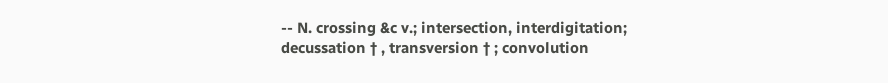-- N. crossing &c v.; intersection, interdigitation; decussation † , transversion † ; convolution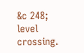&c 248; level crossing.